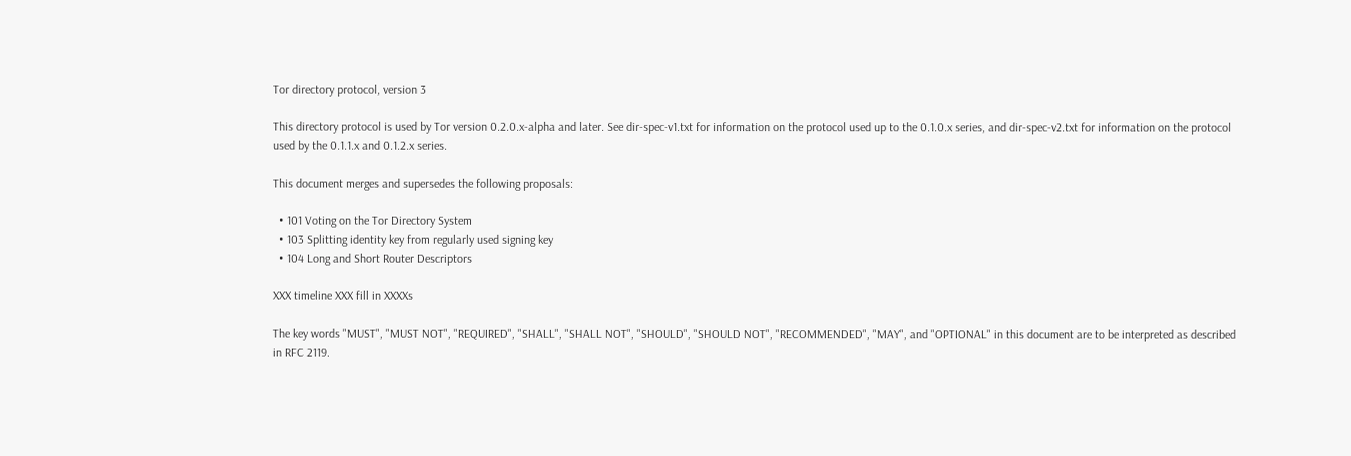Tor directory protocol, version 3

This directory protocol is used by Tor version 0.2.0.x-alpha and later. See dir-spec-v1.txt for information on the protocol used up to the 0.1.0.x series, and dir-spec-v2.txt for information on the protocol used by the 0.1.1.x and 0.1.2.x series.

This document merges and supersedes the following proposals:

  • 101 Voting on the Tor Directory System
  • 103 Splitting identity key from regularly used signing key
  • 104 Long and Short Router Descriptors

XXX timeline XXX fill in XXXXs

The key words "MUST", "MUST NOT", "REQUIRED", "SHALL", "SHALL NOT", "SHOULD", "SHOULD NOT", "RECOMMENDED", "MAY", and "OPTIONAL" in this document are to be interpreted as described in RFC 2119.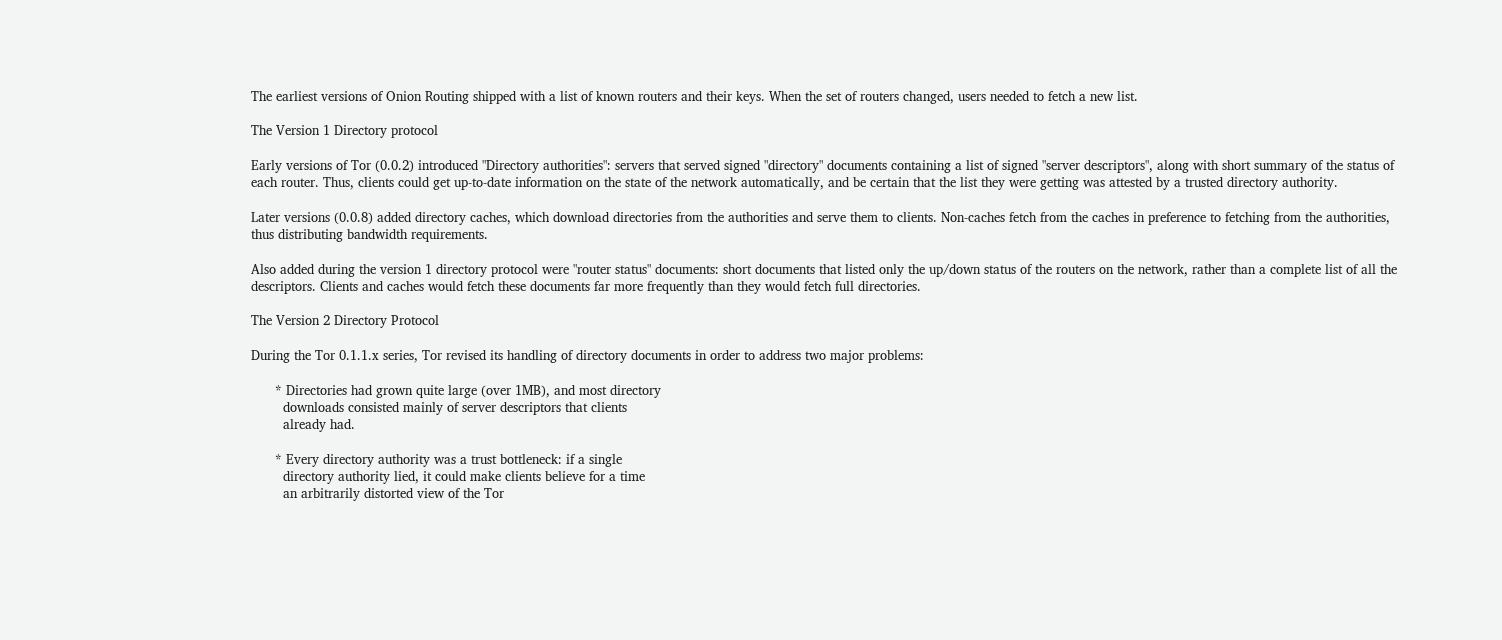The earliest versions of Onion Routing shipped with a list of known routers and their keys. When the set of routers changed, users needed to fetch a new list.

The Version 1 Directory protocol

Early versions of Tor (0.0.2) introduced "Directory authorities": servers that served signed "directory" documents containing a list of signed "server descriptors", along with short summary of the status of each router. Thus, clients could get up-to-date information on the state of the network automatically, and be certain that the list they were getting was attested by a trusted directory authority.

Later versions (0.0.8) added directory caches, which download directories from the authorities and serve them to clients. Non-caches fetch from the caches in preference to fetching from the authorities, thus distributing bandwidth requirements.

Also added during the version 1 directory protocol were "router status" documents: short documents that listed only the up/down status of the routers on the network, rather than a complete list of all the descriptors. Clients and caches would fetch these documents far more frequently than they would fetch full directories.

The Version 2 Directory Protocol

During the Tor 0.1.1.x series, Tor revised its handling of directory documents in order to address two major problems:

      * Directories had grown quite large (over 1MB), and most directory
        downloads consisted mainly of server descriptors that clients
        already had.

      * Every directory authority was a trust bottleneck: if a single
        directory authority lied, it could make clients believe for a time
        an arbitrarily distorted view of the Tor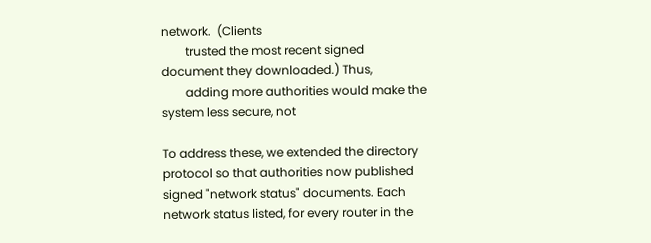network.  (Clients
        trusted the most recent signed document they downloaded.) Thus,
        adding more authorities would make the system less secure, not

To address these, we extended the directory protocol so that authorities now published signed "network status" documents. Each network status listed, for every router in the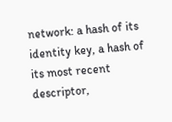network: a hash of its identity key, a hash of its most recent descriptor,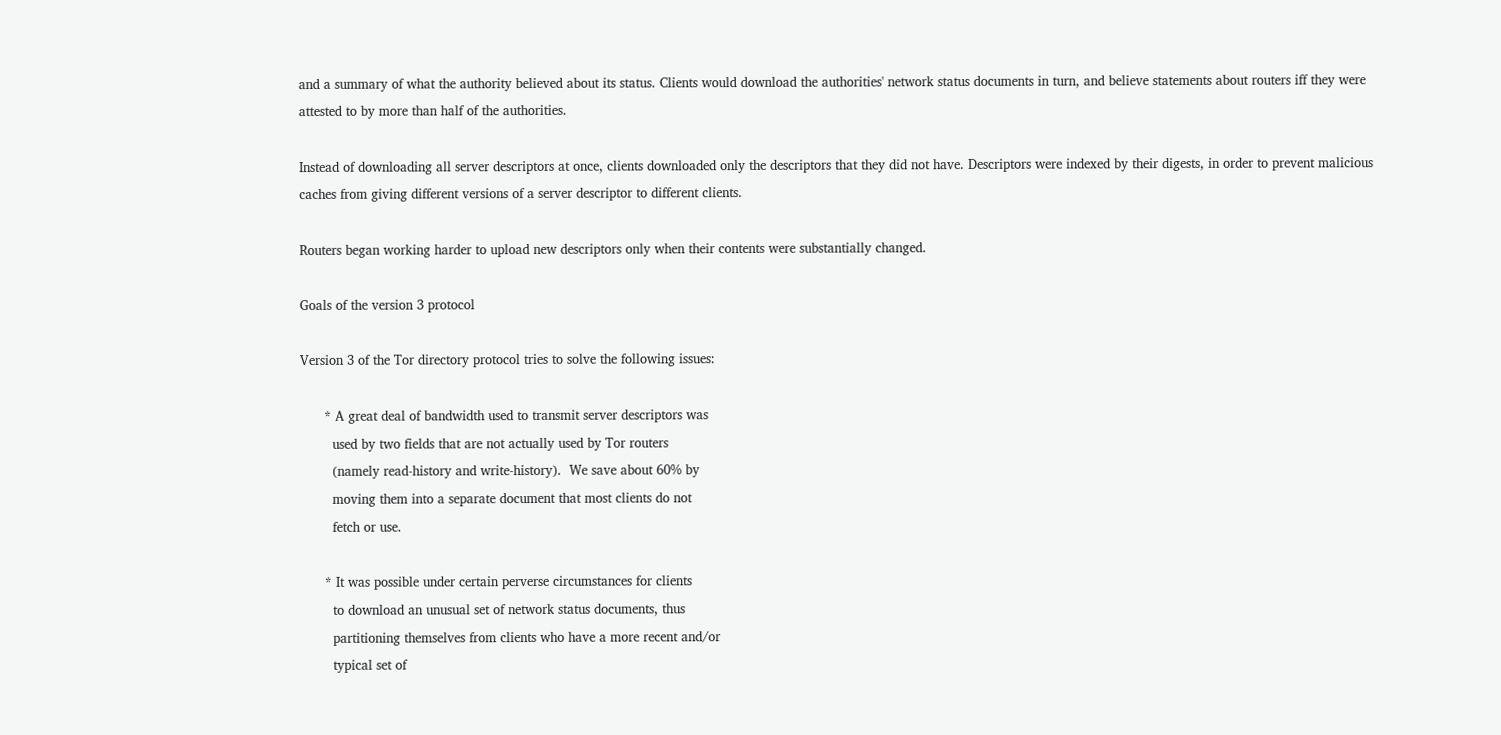and a summary of what the authority believed about its status. Clients would download the authorities' network status documents in turn, and believe statements about routers iff they were attested to by more than half of the authorities.

Instead of downloading all server descriptors at once, clients downloaded only the descriptors that they did not have. Descriptors were indexed by their digests, in order to prevent malicious caches from giving different versions of a server descriptor to different clients.

Routers began working harder to upload new descriptors only when their contents were substantially changed.

Goals of the version 3 protocol

Version 3 of the Tor directory protocol tries to solve the following issues:

      * A great deal of bandwidth used to transmit server descriptors was
        used by two fields that are not actually used by Tor routers
        (namely read-history and write-history).  We save about 60% by
        moving them into a separate document that most clients do not
        fetch or use.

      * It was possible under certain perverse circumstances for clients
        to download an unusual set of network status documents, thus
        partitioning themselves from clients who have a more recent and/or
        typical set of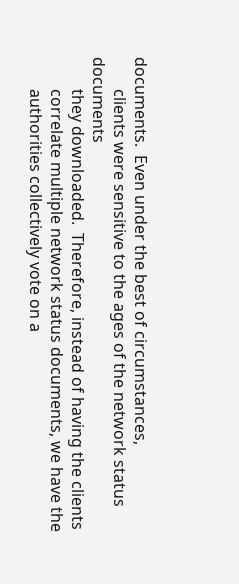documents.  Even under the best of circumstances,
        clients were sensitive to the ages of the network status documents
        they downloaded.  Therefore, instead of having the clients
        correlate multiple network status documents, we have the
        authorities collectively vote on a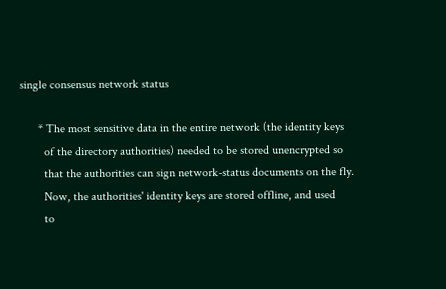single consensus network status

      * The most sensitive data in the entire network (the identity keys
        of the directory authorities) needed to be stored unencrypted so
        that the authorities can sign network-status documents on the fly.
        Now, the authorities' identity keys are stored offline, and used
        to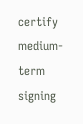certify medium-term signing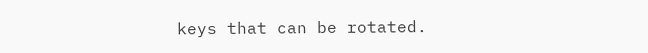keys that can be rotated.